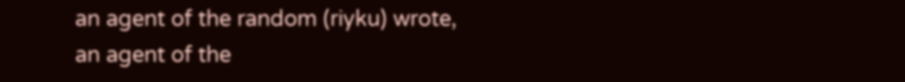an agent of the random (riyku) wrote,
an agent of the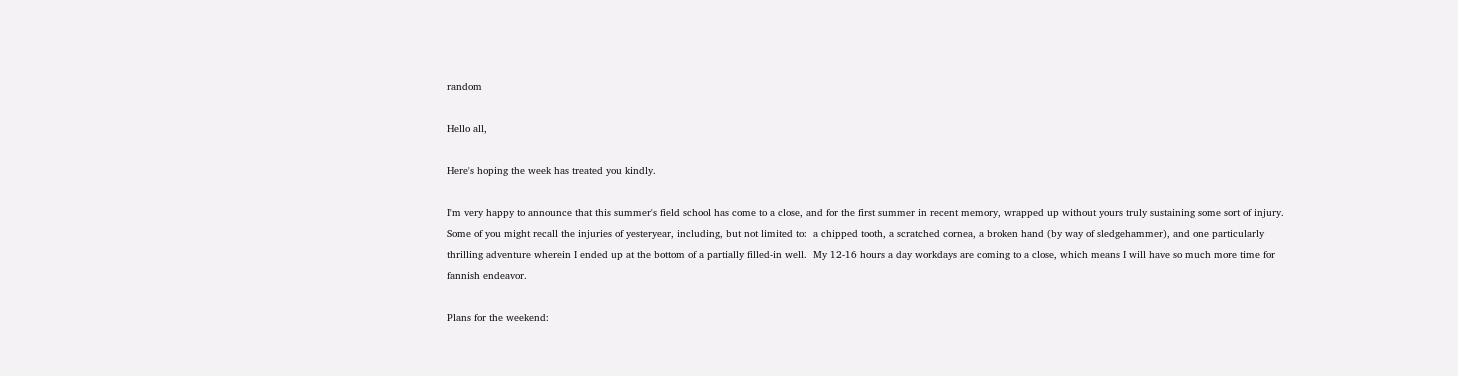random

Hello all,

Here's hoping the week has treated you kindly.

I'm very happy to announce that this summer's field school has come to a close, and for the first summer in recent memory, wrapped up without yours truly sustaining some sort of injury.  Some of you might recall the injuries of yesteryear, including, but not limited to:  a chipped tooth, a scratched cornea, a broken hand (by way of sledgehammer), and one particularly thrilling adventure wherein I ended up at the bottom of a partially filled-in well.  My 12-16 hours a day workdays are coming to a close, which means I will have so much more time for fannish endeavor.

Plans for the weekend: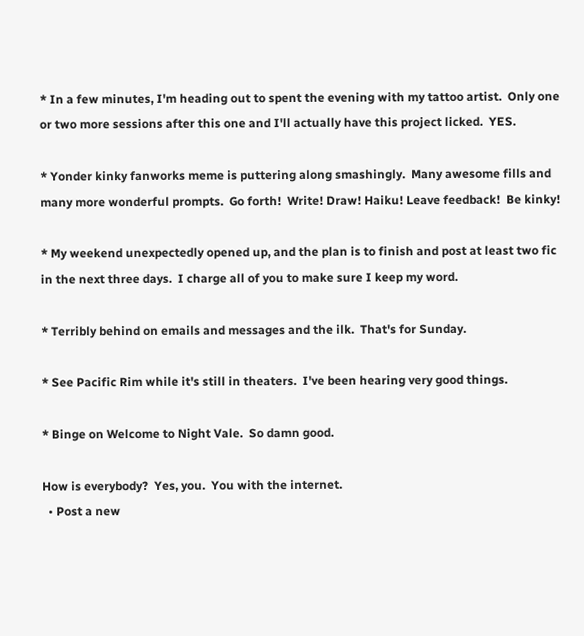* In a few minutes, I'm heading out to spent the evening with my tattoo artist.  Only one or two more sessions after this one and I'll actually have this project licked.  YES.

* Yonder kinky fanworks meme is puttering along smashingly.  Many awesome fills and many more wonderful prompts.  Go forth!  Write! Draw! Haiku! Leave feedback!  Be kinky!

* My weekend unexpectedly opened up, and the plan is to finish and post at least two fic in the next three days.  I charge all of you to make sure I keep my word.

* Terribly behind on emails and messages and the ilk.  That's for Sunday.

* See Pacific Rim while it's still in theaters.  I've been hearing very good things.

* Binge on Welcome to Night Vale.  So damn good.

How is everybody?  Yes, you.  You with the internet.
  • Post a new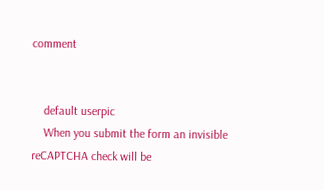comment


    default userpic
    When you submit the form an invisible reCAPTCHA check will be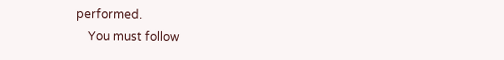performed.
    You must follow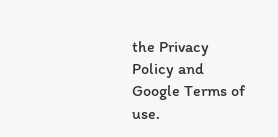the Privacy Policy and Google Terms of use.